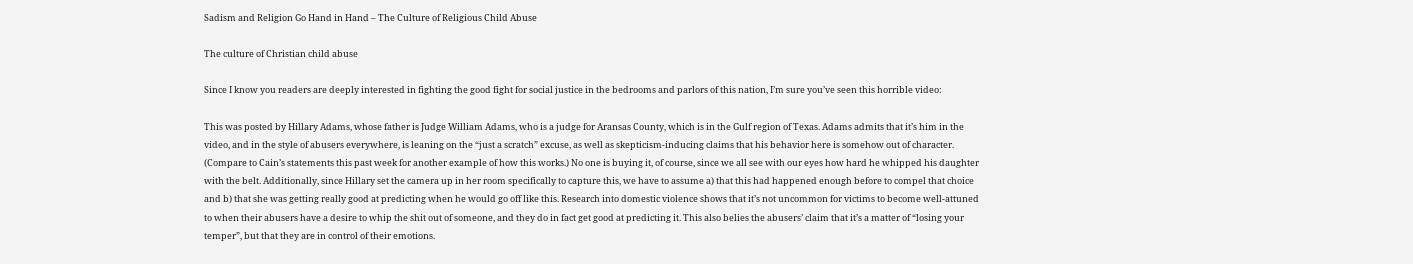Sadism and Religion Go Hand in Hand – The Culture of Religious Child Abuse

The culture of Christian child abuse

Since I know you readers are deeply interested in fighting the good fight for social justice in the bedrooms and parlors of this nation, I’m sure you’ve seen this horrible video:

This was posted by Hillary Adams, whose father is Judge William Adams, who is a judge for Aransas County, which is in the Gulf region of Texas. Adams admits that it’s him in the video, and in the style of abusers everywhere, is leaning on the “just a scratch” excuse, as well as skepticism-inducing claims that his behavior here is somehow out of character. (Compare to Cain’s statements this past week for another example of how this works.) No one is buying it, of course, since we all see with our eyes how hard he whipped his daughter with the belt. Additionally, since Hillary set the camera up in her room specifically to capture this, we have to assume a) that this had happened enough before to compel that choice and b) that she was getting really good at predicting when he would go off like this. Research into domestic violence shows that it’s not uncommon for victims to become well-attuned to when their abusers have a desire to whip the shit out of someone, and they do in fact get good at predicting it. This also belies the abusers’ claim that it’s a matter of “losing your temper”, but that they are in control of their emotions.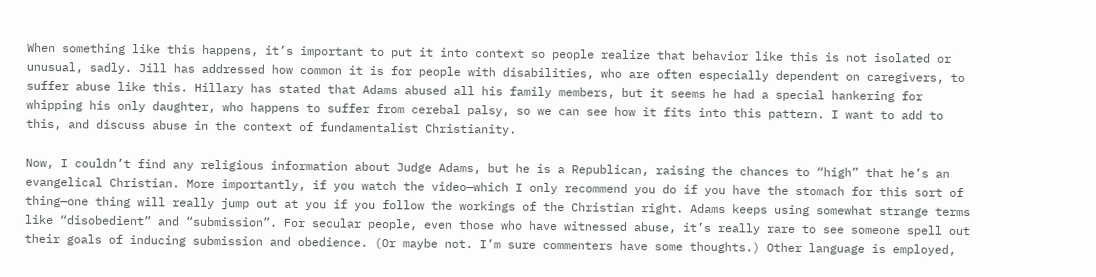When something like this happens, it’s important to put it into context so people realize that behavior like this is not isolated or unusual, sadly. Jill has addressed how common it is for people with disabilities, who are often especially dependent on caregivers, to suffer abuse like this. Hillary has stated that Adams abused all his family members, but it seems he had a special hankering for whipping his only daughter, who happens to suffer from cerebal palsy, so we can see how it fits into this pattern. I want to add to this, and discuss abuse in the context of fundamentalist Christianity.

Now, I couldn’t find any religious information about Judge Adams, but he is a Republican, raising the chances to “high” that he’s an evangelical Christian. More importantly, if you watch the video—which I only recommend you do if you have the stomach for this sort of thing—one thing will really jump out at you if you follow the workings of the Christian right. Adams keeps using somewhat strange terms like “disobedient” and “submission”. For secular people, even those who have witnessed abuse, it’s really rare to see someone spell out their goals of inducing submission and obedience. (Or maybe not. I’m sure commenters have some thoughts.) Other language is employed,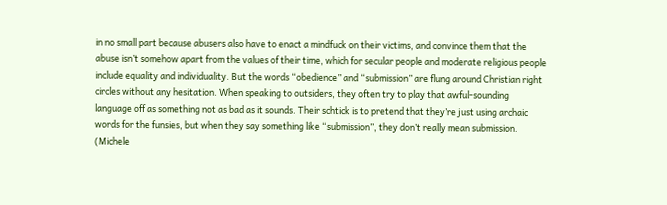in no small part because abusers also have to enact a mindfuck on their victims, and convince them that the abuse isn’t somehow apart from the values of their time, which for secular people and moderate religious people include equality and individuality. But the words “obedience” and “submission” are flung around Christian right circles without any hesitation. When speaking to outsiders, they often try to play that awful-sounding language off as something not as bad as it sounds. Their schtick is to pretend that they’re just using archaic words for the funsies, but when they say something like “submission”, they don’t really mean submission. (Michele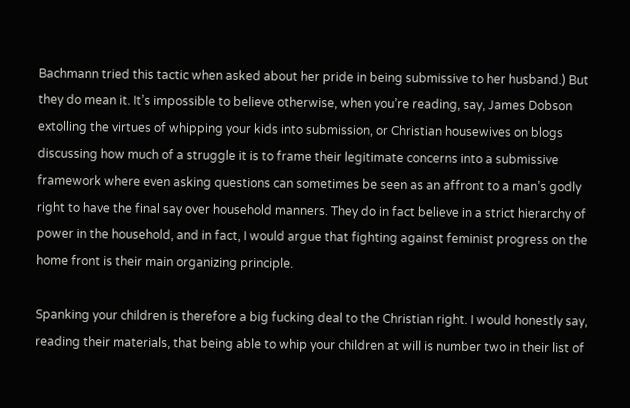Bachmann tried this tactic when asked about her pride in being submissive to her husband.) But they do mean it. It’s impossible to believe otherwise, when you’re reading, say, James Dobson extolling the virtues of whipping your kids into submission, or Christian housewives on blogs discussing how much of a struggle it is to frame their legitimate concerns into a submissive framework where even asking questions can sometimes be seen as an affront to a man’s godly right to have the final say over household manners. They do in fact believe in a strict hierarchy of power in the household, and in fact, I would argue that fighting against feminist progress on the home front is their main organizing principle.

Spanking your children is therefore a big fucking deal to the Christian right. I would honestly say, reading their materials, that being able to whip your children at will is number two in their list of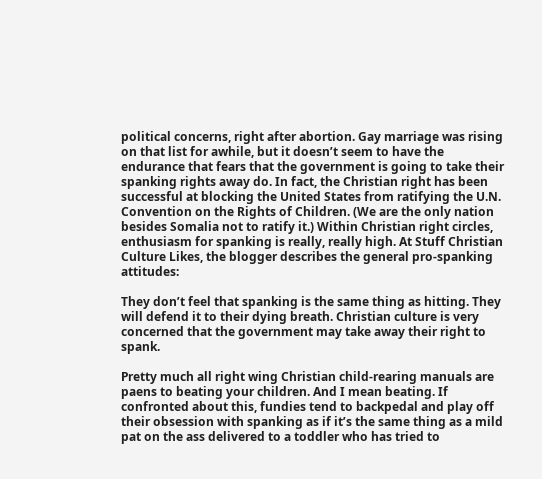political concerns, right after abortion. Gay marriage was rising on that list for awhile, but it doesn’t seem to have the endurance that fears that the government is going to take their spanking rights away do. In fact, the Christian right has been successful at blocking the United States from ratifying the U.N. Convention on the Rights of Children. (We are the only nation besides Somalia not to ratify it.) Within Christian right circles, enthusiasm for spanking is really, really high. At Stuff Christian Culture Likes, the blogger describes the general pro-spanking attitudes:

They don’t feel that spanking is the same thing as hitting. They will defend it to their dying breath. Christian culture is very concerned that the government may take away their right to spank.

Pretty much all right wing Christian child-rearing manuals are paens to beating your children. And I mean beating. If confronted about this, fundies tend to backpedal and play off their obsession with spanking as if it’s the same thing as a mild pat on the ass delivered to a toddler who has tried to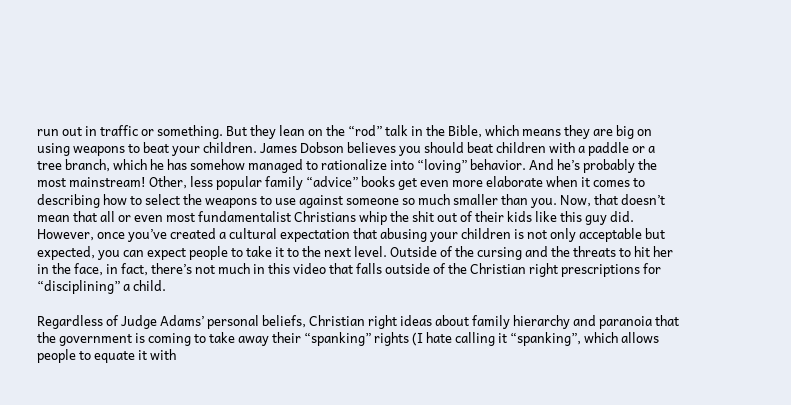run out in traffic or something. But they lean on the “rod” talk in the Bible, which means they are big on using weapons to beat your children. James Dobson believes you should beat children with a paddle or a tree branch, which he has somehow managed to rationalize into “loving” behavior. And he’s probably the most mainstream! Other, less popular family “advice” books get even more elaborate when it comes to describing how to select the weapons to use against someone so much smaller than you. Now, that doesn’t mean that all or even most fundamentalist Christians whip the shit out of their kids like this guy did. However, once you’ve created a cultural expectation that abusing your children is not only acceptable but expected, you can expect people to take it to the next level. Outside of the cursing and the threats to hit her in the face, in fact, there’s not much in this video that falls outside of the Christian right prescriptions for “disciplining” a child.

Regardless of Judge Adams’ personal beliefs, Christian right ideas about family hierarchy and paranoia that the government is coming to take away their “spanking” rights (I hate calling it “spanking”, which allows people to equate it with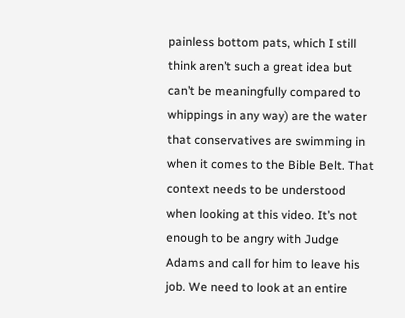painless bottom pats, which I still think aren’t such a great idea but can’t be meaningfully compared to whippings in any way) are the water that conservatives are swimming in when it comes to the Bible Belt. That context needs to be understood when looking at this video. It’s not enough to be angry with Judge Adams and call for him to leave his job. We need to look at an entire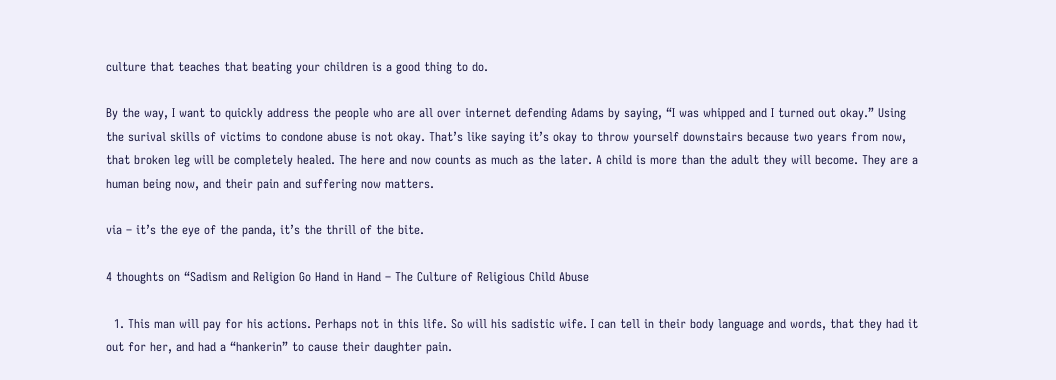culture that teaches that beating your children is a good thing to do.

By the way, I want to quickly address the people who are all over internet defending Adams by saying, “I was whipped and I turned out okay.” Using the surival skills of victims to condone abuse is not okay. That’s like saying it’s okay to throw yourself downstairs because two years from now, that broken leg will be completely healed. The here and now counts as much as the later. A child is more than the adult they will become. They are a human being now, and their pain and suffering now matters.

via – it’s the eye of the panda, it’s the thrill of the bite.

4 thoughts on “Sadism and Religion Go Hand in Hand – The Culture of Religious Child Abuse

  1. This man will pay for his actions. Perhaps not in this life. So will his sadistic wife. I can tell in their body language and words, that they had it out for her, and had a “hankerin” to cause their daughter pain.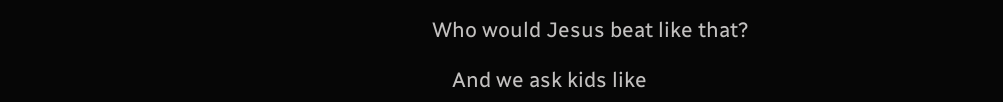Who would Jesus beat like that?

    And we ask kids like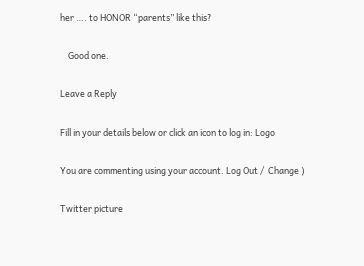her …. to HONOR “parents” like this?

    Good one.

Leave a Reply

Fill in your details below or click an icon to log in: Logo

You are commenting using your account. Log Out /  Change )

Twitter picture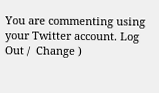You are commenting using your Twitter account. Log Out /  Change )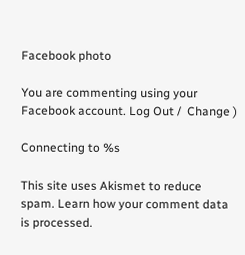Facebook photo

You are commenting using your Facebook account. Log Out /  Change )

Connecting to %s

This site uses Akismet to reduce spam. Learn how your comment data is processed.